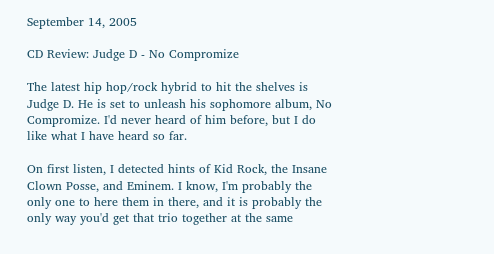September 14, 2005

CD Review: Judge D - No Compromize

The latest hip hop/rock hybrid to hit the shelves is Judge D. He is set to unleash his sophomore album, No Compromize. I'd never heard of him before, but I do like what I have heard so far.

On first listen, I detected hints of Kid Rock, the Insane Clown Posse, and Eminem. I know, I'm probably the only one to here them in there, and it is probably the only way you'd get that trio together at the same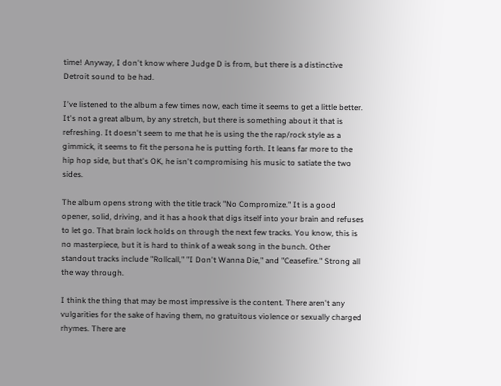time! Anyway, I don't know where Judge D is from, but there is a distinctive Detroit sound to be had.

I've listened to the album a few times now, each time it seems to get a little better. It's not a great album, by any stretch, but there is something about it that is refreshing. It doesn't seem to me that he is using the the rap/rock style as a gimmick, it seems to fit the persona he is putting forth. It leans far more to the hip hop side, but that's OK, he isn't compromising his music to satiate the two sides.

The album opens strong with the title track "No Compromize." It is a good opener, solid, driving, and it has a hook that digs itself into your brain and refuses to let go. That brain lock holds on through the next few tracks. You know, this is no masterpiece, but it is hard to think of a weak song in the bunch. Other standout tracks include "Rollcall," "I Don't Wanna Die," and "Ceasefire." Strong all the way through.

I think the thing that may be most impressive is the content. There aren't any vulgarities for the sake of having them, no gratuitous violence or sexually charged rhymes. There are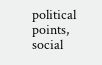political points, social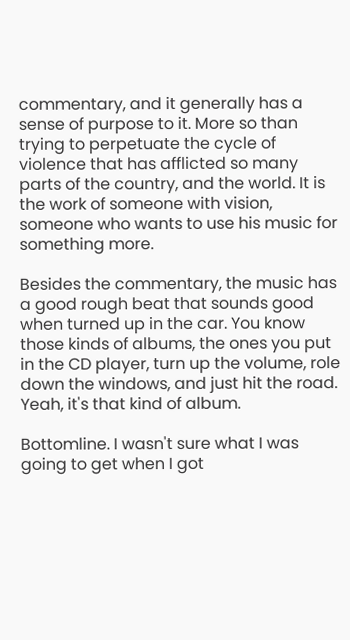commentary, and it generally has a sense of purpose to it. More so than trying to perpetuate the cycle of violence that has afflicted so many parts of the country, and the world. It is the work of someone with vision, someone who wants to use his music for something more.

Besides the commentary, the music has a good rough beat that sounds good when turned up in the car. You know those kinds of albums, the ones you put in the CD player, turn up the volume, role down the windows, and just hit the road. Yeah, it's that kind of album.

Bottomline. I wasn't sure what I was going to get when I got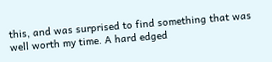this, and was surprised to find something that was well worth my time. A hard edged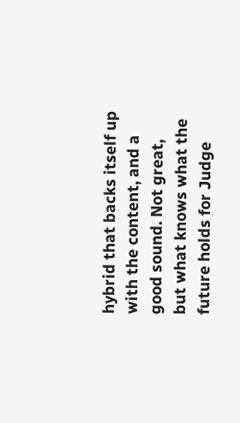hybrid that backs itself up with the content, and a good sound. Not great, but what knows what the future holds for Judge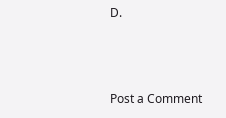D.



Post a Comment